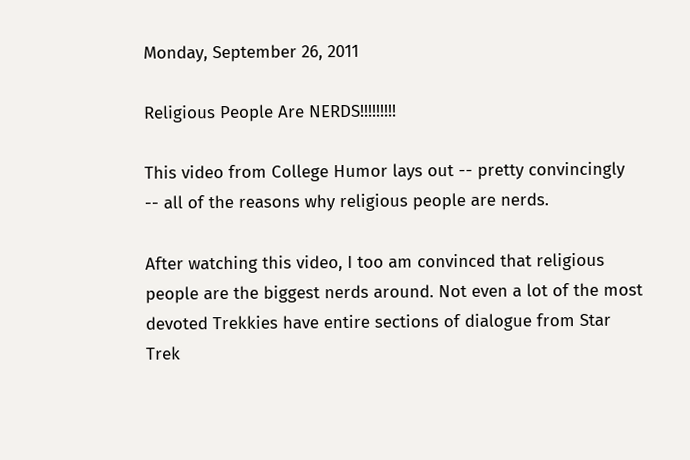Monday, September 26, 2011

Religious People Are NERDS!!!!!!!!!

This video from College Humor lays out -- pretty convincingly -- all of the reasons why religious people are nerds.

After watching this video, I too am convinced that religious people are the biggest nerds around. Not even a lot of the most devoted Trekkies have entire sections of dialogue from Star Trek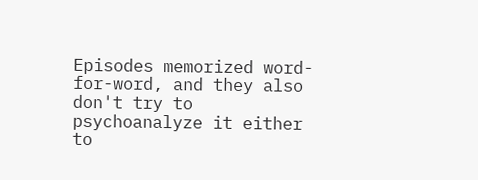Episodes memorized word-for-word, and they also don't try to psychoanalyze it either to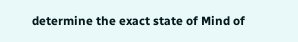determine the exact state of Mind of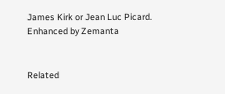James Kirk or Jean Luc Picard.
Enhanced by Zemanta


Related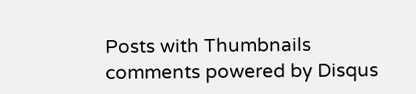Posts with Thumbnails
comments powered by Disqus